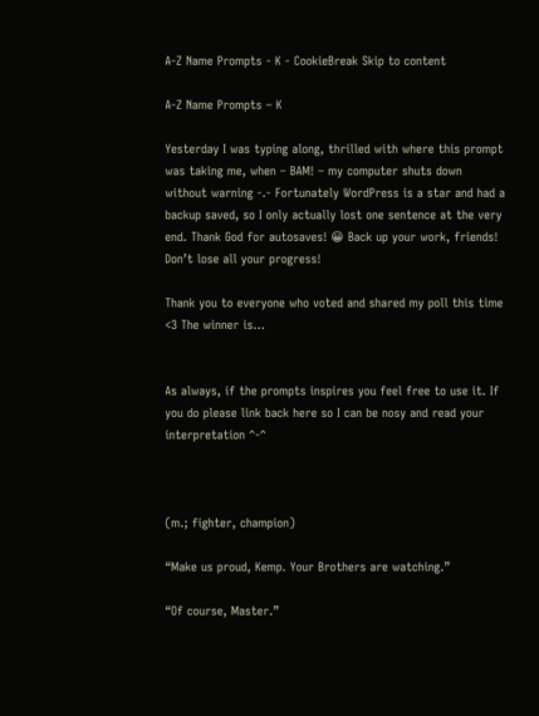A-Z Name Prompts - K - CookieBreak Skip to content

A-Z Name Prompts – K

Yesterday I was typing along, thrilled with where this prompt was taking me, when – BAM! – my computer shuts down without warning -.- Fortunately WordPress is a star and had a backup saved, so I only actually lost one sentence at the very end. Thank God for autosaves! 😀 Back up your work, friends! Don’t lose all your progress!

Thank you to everyone who voted and shared my poll this time <3 The winner is…


As always, if the prompts inspires you feel free to use it. If you do please link back here so I can be nosy and read your interpretation ^-^



(m.; fighter, champion)

“Make us proud, Kemp. Your Brothers are watching.”

“Of course, Master.”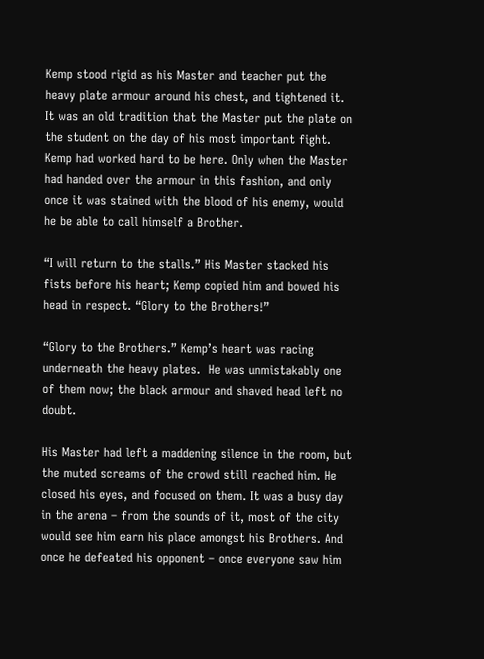Kemp stood rigid as his Master and teacher put the heavy plate armour around his chest, and tightened it. It was an old tradition that the Master put the plate on the student on the day of his most important fight. Kemp had worked hard to be here. Only when the Master had handed over the armour in this fashion, and only once it was stained with the blood of his enemy, would he be able to call himself a Brother.

“I will return to the stalls.” His Master stacked his fists before his heart; Kemp copied him and bowed his head in respect. “Glory to the Brothers!”

“Glory to the Brothers.” Kemp’s heart was racing underneath the heavy plates.  He was unmistakably one of them now; the black armour and shaved head left no doubt.

His Master had left a maddening silence in the room, but the muted screams of the crowd still reached him. He closed his eyes, and focused on them. It was a busy day in the arena – from the sounds of it, most of the city would see him earn his place amongst his Brothers. And once he defeated his opponent – once everyone saw him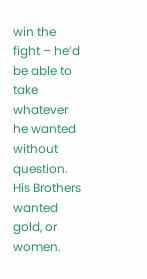win the fight – he’d be able to take whatever he wanted without question. His Brothers wanted gold, or women.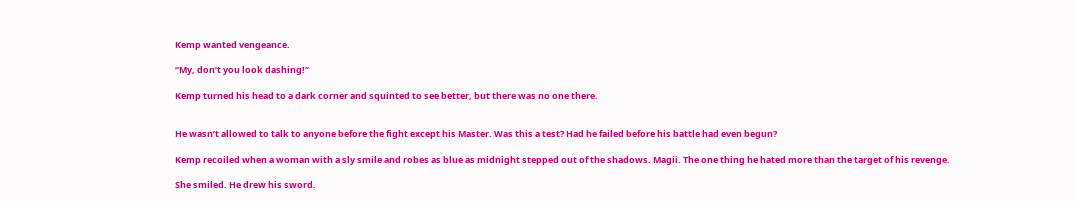Kemp wanted vengeance.

“My, don’t you look dashing!”

Kemp turned his head to a dark corner and squinted to see better, but there was no one there.


He wasn’t allowed to talk to anyone before the fight except his Master. Was this a test? Had he failed before his battle had even begun?

Kemp recoiled when a woman with a sly smile and robes as blue as midnight stepped out of the shadows. Magii. The one thing he hated more than the target of his revenge.

She smiled. He drew his sword.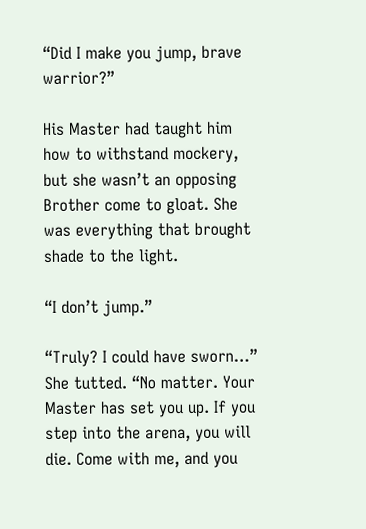“Did I make you jump, brave warrior?”

His Master had taught him how to withstand mockery, but she wasn’t an opposing Brother come to gloat. She was everything that brought shade to the light.

“I don’t jump.”

“Truly? I could have sworn…” She tutted. “No matter. Your Master has set you up. If you step into the arena, you will die. Come with me, and you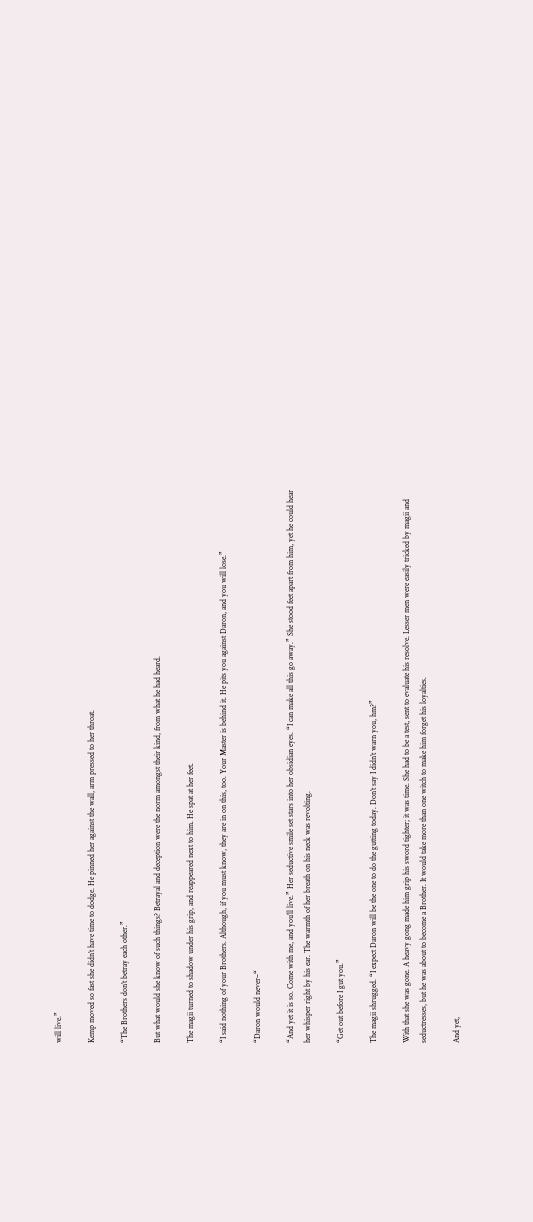will live.”

Kemp moved so fast she didn’t have time to dodge. He pinned her against the wall, arm pressed to her throat.

“The Brothers don’t betray each other.”

But what would she know of such things? Betrayal and deception were the norm amongst their kind, from what he had heard.

The magii turned to shadow under his grip, and reappeared next to him. He spat at her feet.

“I said nothing of your Brothers. Although, if you must know, they are in on this, too. Your Master is behind it. He pits you against Daron, and you will lose.”

“Daron would never–“

“And yet it is so. Come with me, and you’ll live.” Her seductive smile set stars into her obsidian eyes. “I can make all this go away.” She stood feet apart from him, yet he could hear her whisper right by his ear. The warmth of her breath on his neck was revolting.

“Get out before I gut you.”

The magii shrugged. “I expect Daron will be the one to do the gutting today. Don’t say I didn’t warn you, hm?”

With that she was gone. A heavy gong made him grip his sword tighter; it was time. She had to be a test, sent to evaluate his resolve. Lesser men were easily tricked by magii and seductresses, but he was about to become a Brother. It would take more than one witch to make him forget his loyalties.

And yet,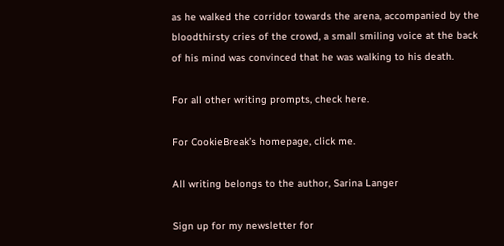as he walked the corridor towards the arena, accompanied by the bloodthirsty cries of the crowd, a small smiling voice at the back of his mind was convinced that he was walking to his death.

For all other writing prompts, check here.

For CookieBreak’s homepage, click me.

All writing belongs to the author, Sarina Langer

Sign up for my newsletter for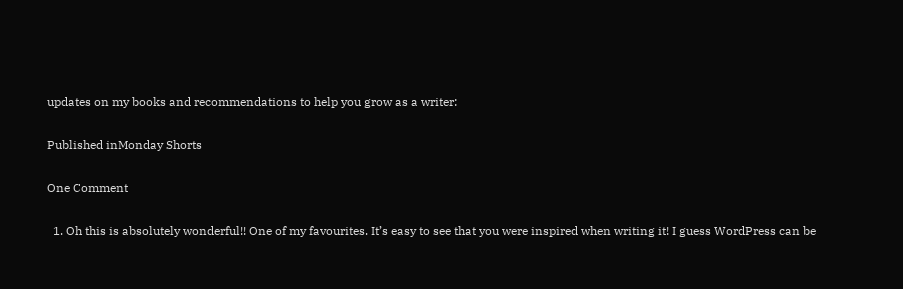updates on my books and recommendations to help you grow as a writer:

Published inMonday Shorts

One Comment

  1. Oh this is absolutely wonderful!! One of my favourites. It’s easy to see that you were inspired when writing it! I guess WordPress can be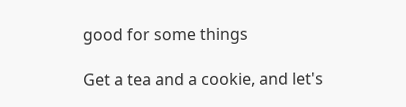good for some things

Get a tea and a cookie, and let's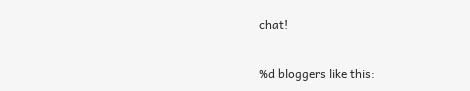chat!

%d bloggers like this: